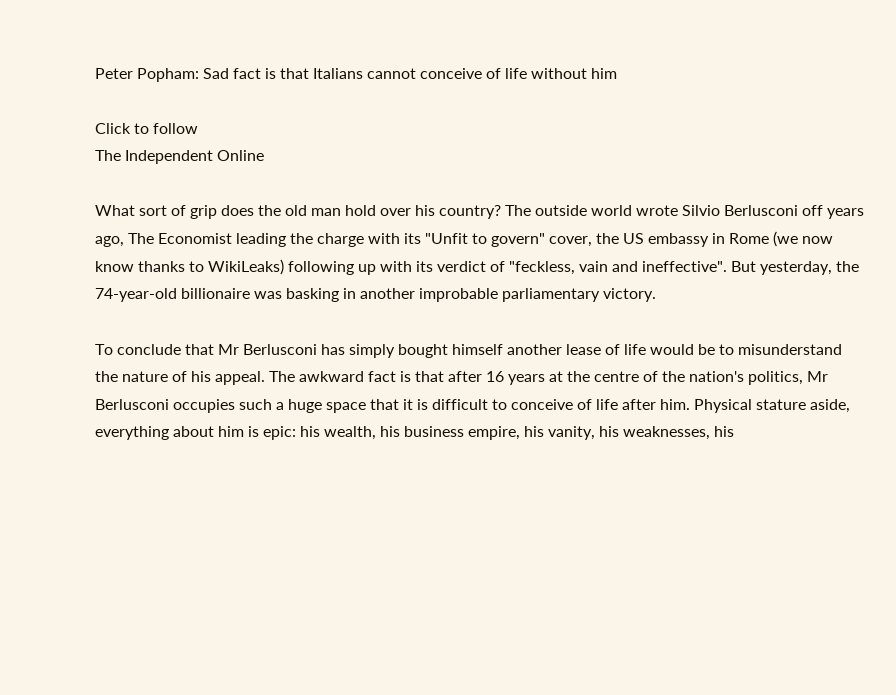Peter Popham: Sad fact is that Italians cannot conceive of life without him

Click to follow
The Independent Online

What sort of grip does the old man hold over his country? The outside world wrote Silvio Berlusconi off years ago, The Economist leading the charge with its "Unfit to govern" cover, the US embassy in Rome (we now know thanks to WikiLeaks) following up with its verdict of "feckless, vain and ineffective". But yesterday, the 74-year-old billionaire was basking in another improbable parliamentary victory.

To conclude that Mr Berlusconi has simply bought himself another lease of life would be to misunderstand the nature of his appeal. The awkward fact is that after 16 years at the centre of the nation's politics, Mr Berlusconi occupies such a huge space that it is difficult to conceive of life after him. Physical stature aside, everything about him is epic: his wealth, his business empire, his vanity, his weaknesses, his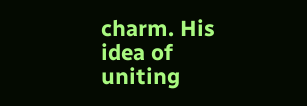charm. His idea of uniting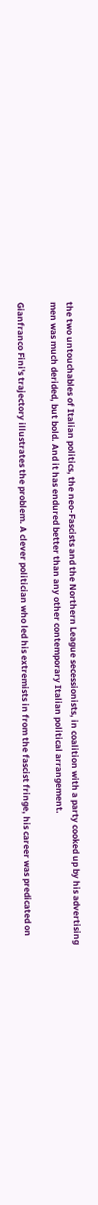the two untouchables of Italian politics, the neo-Fascists and the Northern League secessionists, in coalition with a party cooked up by his advertising men was much derided, but bold. And it has endured better than any other contemporary Italian political arrangement.

Gianfranco Fini's trajectory illustrates the problem. A clever politician who led his extremists in from the fascist fringe, his career was predicated on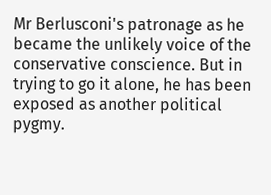Mr Berlusconi's patronage as he became the unlikely voice of the conservative conscience. But in trying to go it alone, he has been exposed as another political pygmy.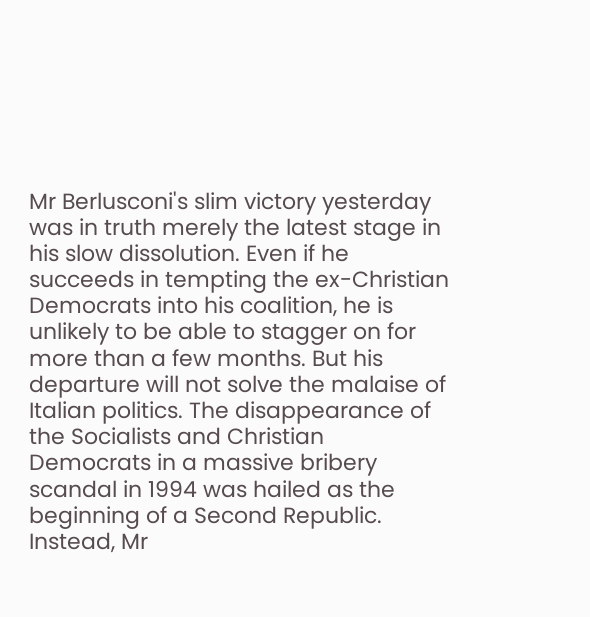Mr Berlusconi's slim victory yesterday was in truth merely the latest stage in his slow dissolution. Even if he succeeds in tempting the ex-Christian Democrats into his coalition, he is unlikely to be able to stagger on for more than a few months. But his departure will not solve the malaise of Italian politics. The disappearance of the Socialists and Christian Democrats in a massive bribery scandal in 1994 was hailed as the beginning of a Second Republic. Instead, Mr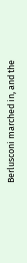Berlusconi marched in, and the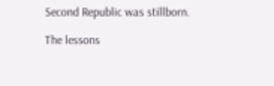Second Republic was stillborn.

The lessons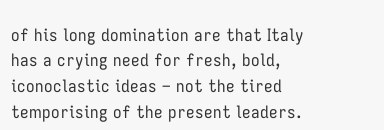of his long domination are that Italy has a crying need for fresh, bold, iconoclastic ideas – not the tired temporising of the present leaders.